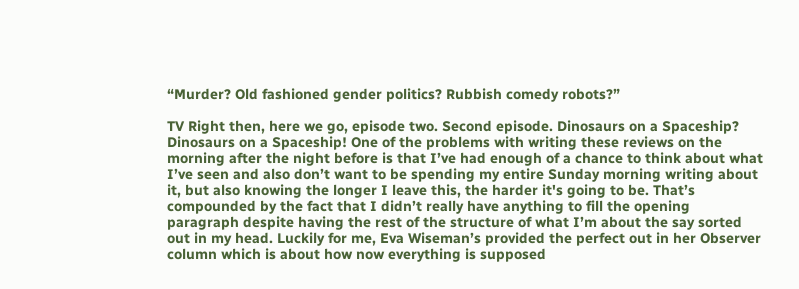“Murder? Old fashioned gender politics? Rubbish comedy robots?”

TV Right then, here we go, episode two. Second episode. Dinosaurs on a Spaceship? Dinosaurs on a Spaceship! One of the problems with writing these reviews on the morning after the night before is that I’ve had enough of a chance to think about what I’ve seen and also don’t want to be spending my entire Sunday morning writing about it, but also knowing the longer I leave this, the harder it's going to be. That’s compounded by the fact that I didn’t really have anything to fill the opening paragraph despite having the rest of the structure of what I’m about the say sorted out in my head. Luckily for me, Eva Wiseman’s provided the perfect out in her Observer column which is about how now everything is supposed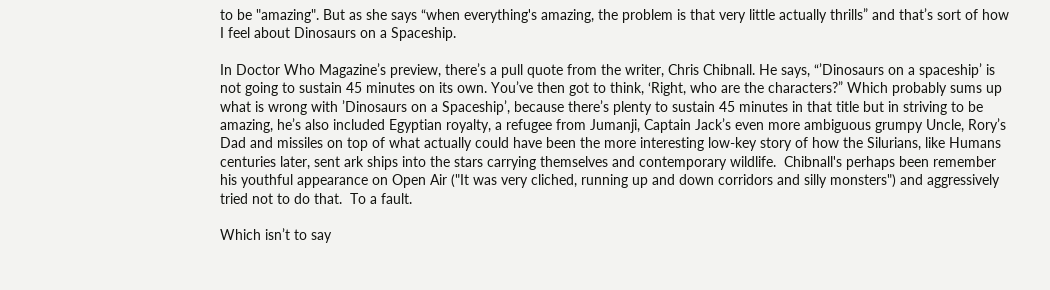to be "amazing". But as she says “when everything's amazing, the problem is that very little actually thrills” and that’s sort of how I feel about Dinosaurs on a Spaceship.

In Doctor Who Magazine’s preview, there’s a pull quote from the writer, Chris Chibnall. He says, “’Dinosaurs on a spaceship’ is not going to sustain 45 minutes on its own. You’ve then got to think, ‘Right, who are the characters?” Which probably sums up what is wrong with ’Dinosaurs on a Spaceship’, because there’s plenty to sustain 45 minutes in that title but in striving to be amazing, he’s also included Egyptian royalty, a refugee from Jumanji, Captain Jack’s even more ambiguous grumpy Uncle, Rory’s Dad and missiles on top of what actually could have been the more interesting low-key story of how the Silurians, like Humans centuries later, sent ark ships into the stars carrying themselves and contemporary wildlife.  Chibnall's perhaps been remember his youthful appearance on Open Air ("It was very cliched, running up and down corridors and silly monsters") and aggressively tried not to do that.  To a fault.

Which isn’t to say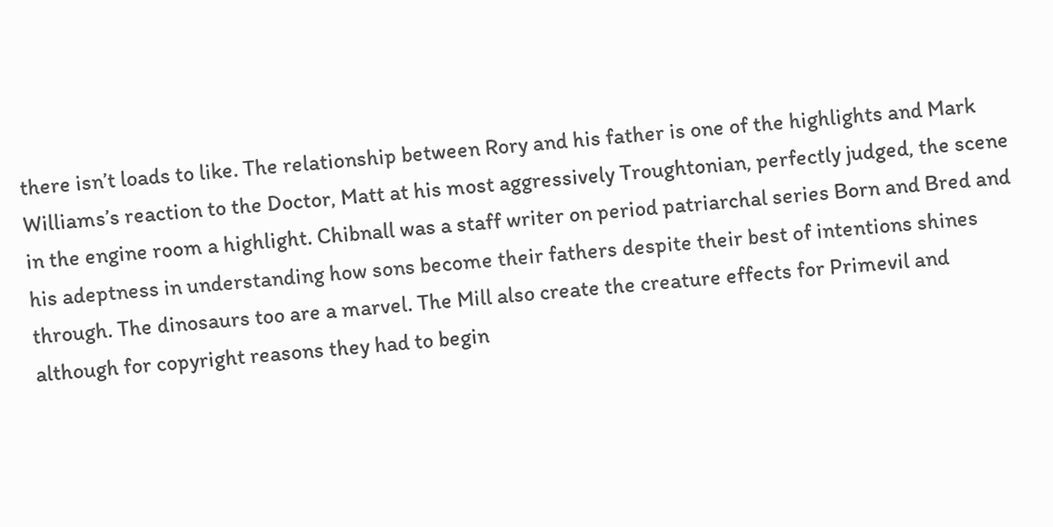there isn’t loads to like. The relationship between Rory and his father is one of the highlights and Mark Williams’s reaction to the Doctor, Matt at his most aggressively Troughtonian, perfectly judged, the scene in the engine room a highlight. Chibnall was a staff writer on period patriarchal series Born and Bred and his adeptness in understanding how sons become their fathers despite their best of intentions shines through. The dinosaurs too are a marvel. The Mill also create the creature effects for Primevil and although for copyright reasons they had to begin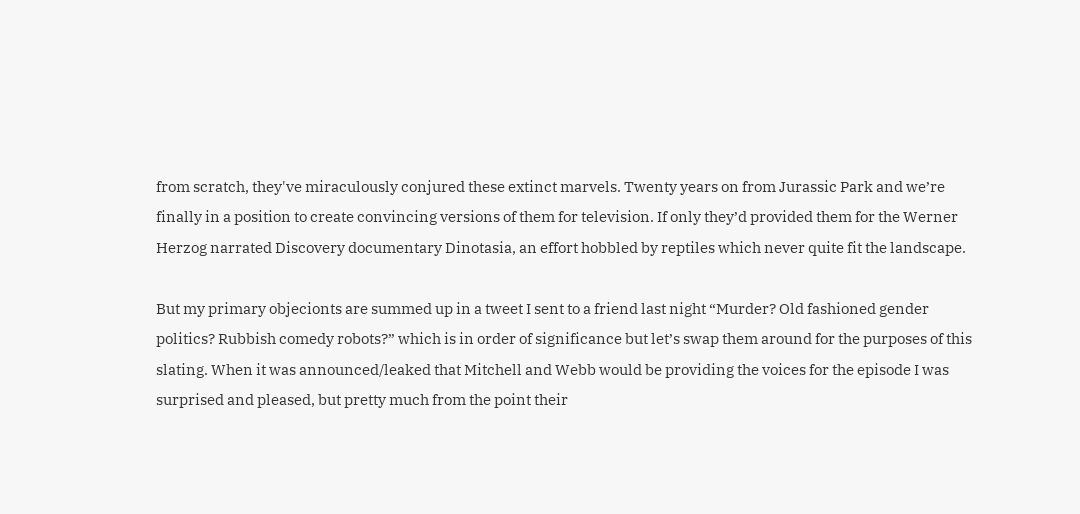from scratch, they've miraculously conjured these extinct marvels. Twenty years on from Jurassic Park and we’re finally in a position to create convincing versions of them for television. If only they’d provided them for the Werner Herzog narrated Discovery documentary Dinotasia, an effort hobbled by reptiles which never quite fit the landscape.

But my primary objecionts are summed up in a tweet I sent to a friend last night “Murder? Old fashioned gender politics? Rubbish comedy robots?” which is in order of significance but let’s swap them around for the purposes of this slating. When it was announced/leaked that Mitchell and Webb would be providing the voices for the episode I was surprised and pleased, but pretty much from the point their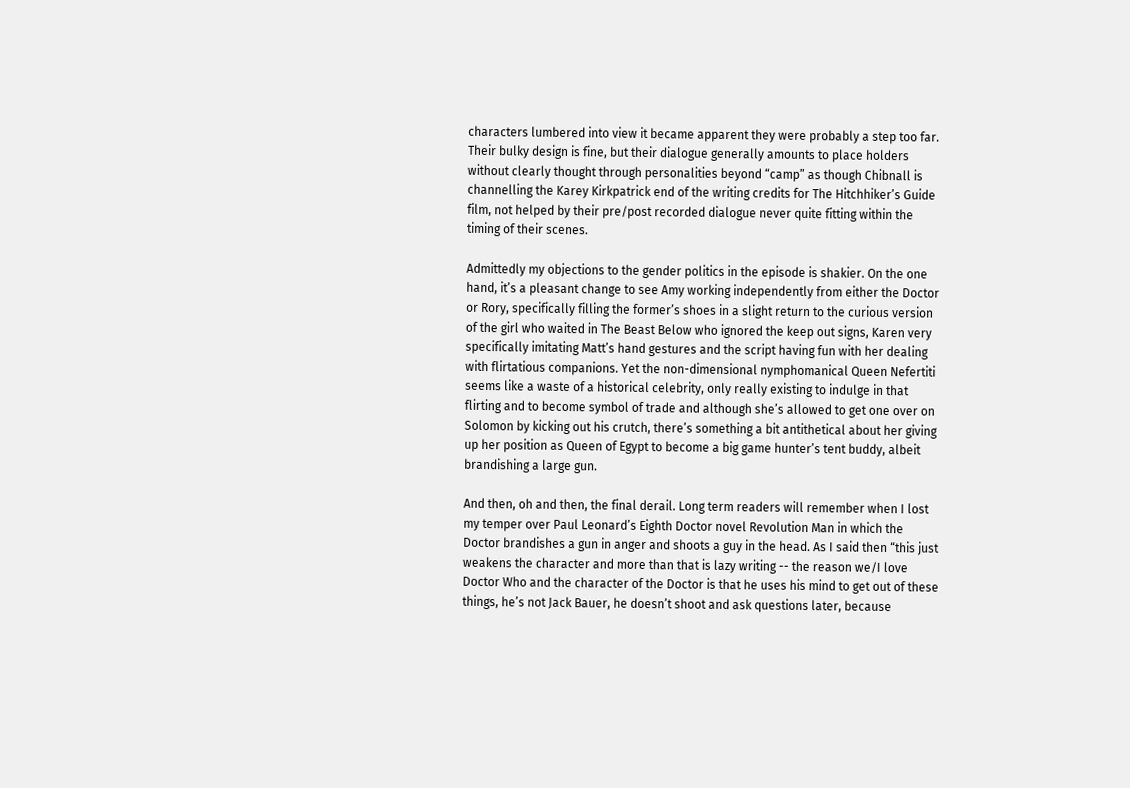characters lumbered into view it became apparent they were probably a step too far. Their bulky design is fine, but their dialogue generally amounts to place holders without clearly thought through personalities beyond “camp” as though Chibnall is channelling the Karey Kirkpatrick end of the writing credits for The Hitchhiker’s Guide film, not helped by their pre/post recorded dialogue never quite fitting within the timing of their scenes.

Admittedly my objections to the gender politics in the episode is shakier. On the one hand, it’s a pleasant change to see Amy working independently from either the Doctor or Rory, specifically filling the former’s shoes in a slight return to the curious version of the girl who waited in The Beast Below who ignored the keep out signs, Karen very specifically imitating Matt’s hand gestures and the script having fun with her dealing with flirtatious companions. Yet the non-dimensional nymphomanical Queen Nefertiti seems like a waste of a historical celebrity, only really existing to indulge in that flirting and to become symbol of trade and although she’s allowed to get one over on Solomon by kicking out his crutch, there’s something a bit antithetical about her giving up her position as Queen of Egypt to become a big game hunter’s tent buddy, albeit brandishing a large gun.

And then, oh and then, the final derail. Long term readers will remember when I lost my temper over Paul Leonard’s Eighth Doctor novel Revolution Man in which the Doctor brandishes a gun in anger and shoots a guy in the head. As I said then “this just weakens the character and more than that is lazy writing -- the reason we/I love Doctor Who and the character of the Doctor is that he uses his mind to get out of these things, he’s not Jack Bauer, he doesn’t shoot and ask questions later, because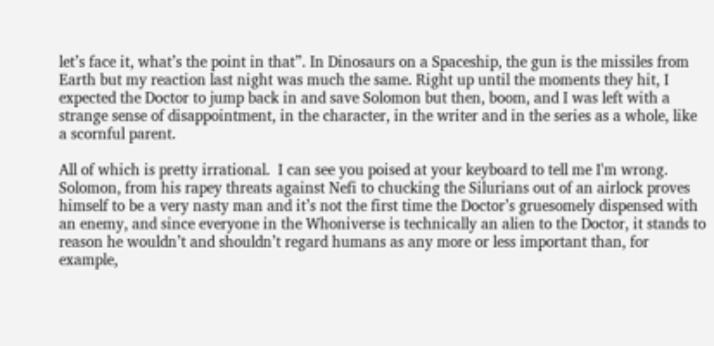let’s face it, what’s the point in that”. In Dinosaurs on a Spaceship, the gun is the missiles from Earth but my reaction last night was much the same. Right up until the moments they hit, I expected the Doctor to jump back in and save Solomon but then, boom, and I was left with a strange sense of disappointment, in the character, in the writer and in the series as a whole, like a scornful parent.

All of which is pretty irrational.  I can see you poised at your keyboard to tell me I'm wrong.  Solomon, from his rapey threats against Nefi to chucking the Silurians out of an airlock proves himself to be a very nasty man and it’s not the first time the Doctor’s gruesomely dispensed with an enemy, and since everyone in the Whoniverse is technically an alien to the Doctor, it stands to reason he wouldn’t and shouldn’t regard humans as any more or less important than, for example,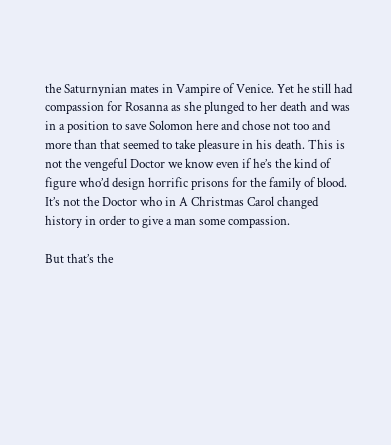the Saturnynian mates in Vampire of Venice. Yet he still had compassion for Rosanna as she plunged to her death and was in a position to save Solomon here and chose not too and more than that seemed to take pleasure in his death. This is not the vengeful Doctor we know even if he’s the kind of figure who’d design horrific prisons for the family of blood. It’s not the Doctor who in A Christmas Carol changed history in order to give a man some compassion.

But that’s the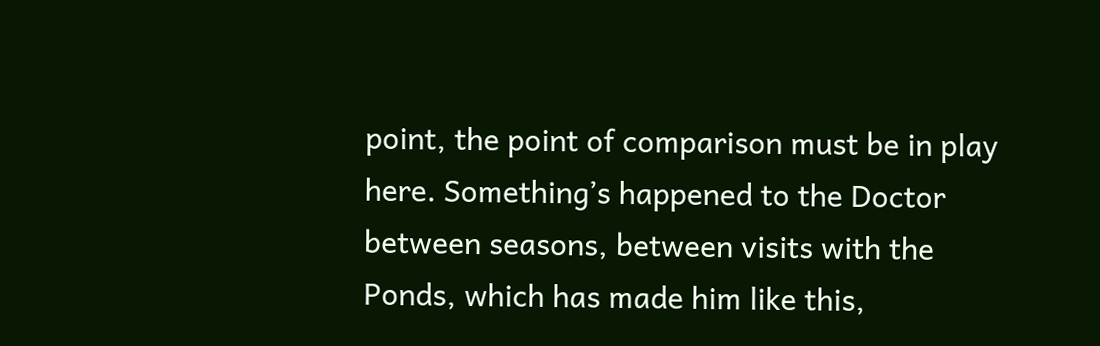point, the point of comparison must be in play here. Something’s happened to the Doctor between seasons, between visits with the Ponds, which has made him like this,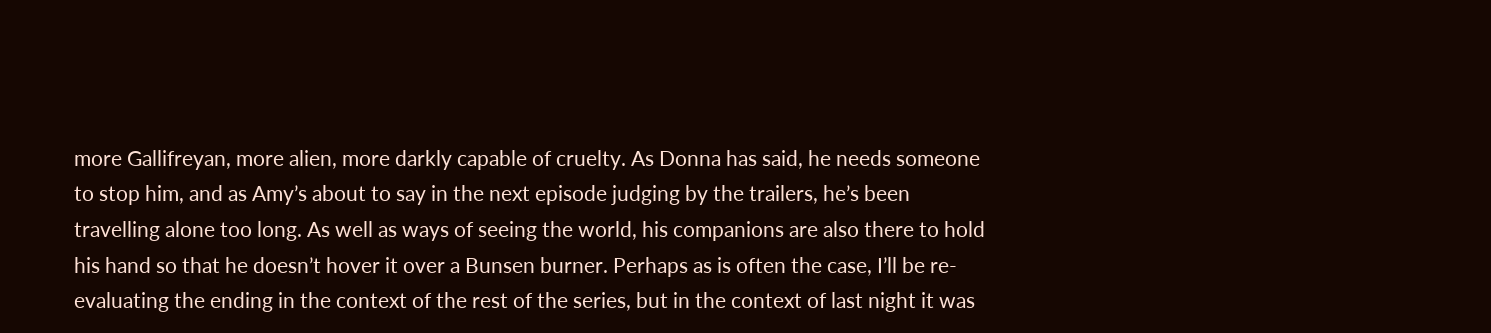more Gallifreyan, more alien, more darkly capable of cruelty. As Donna has said, he needs someone to stop him, and as Amy’s about to say in the next episode judging by the trailers, he’s been travelling alone too long. As well as ways of seeing the world, his companions are also there to hold his hand so that he doesn’t hover it over a Bunsen burner. Perhaps as is often the case, I’ll be re-evaluating the ending in the context of the rest of the series, but in the context of last night it was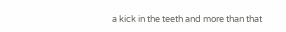a kick in the teeth and more than that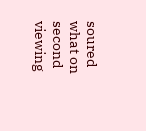soured what on second viewing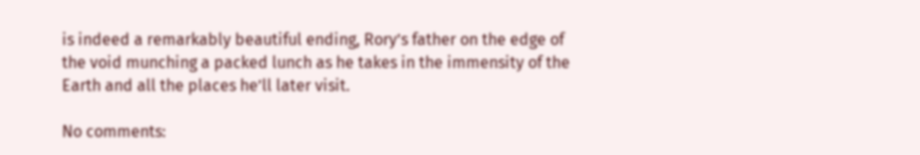is indeed a remarkably beautiful ending, Rory’s father on the edge of the void munching a packed lunch as he takes in the immensity of the Earth and all the places he’ll later visit.

No comments: